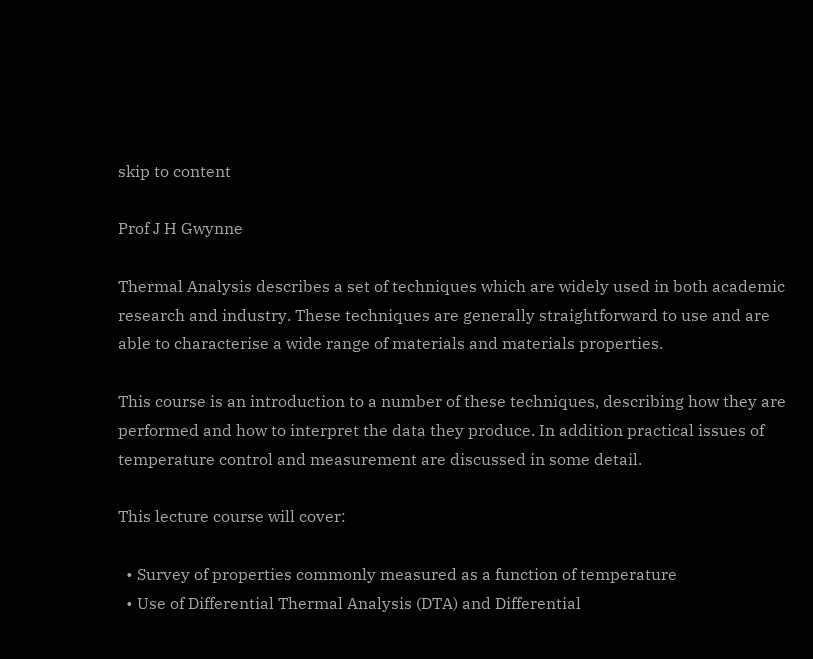skip to content

Prof J H Gwynne

Thermal Analysis describes a set of techniques which are widely used in both academic research and industry. These techniques are generally straightforward to use and are able to characterise a wide range of materials and materials properties.

This course is an introduction to a number of these techniques, describing how they are performed and how to interpret the data they produce. In addition practical issues of temperature control and measurement are discussed in some detail.

This lecture course will cover:

  • Survey of properties commonly measured as a function of temperature
  • Use of Differential Thermal Analysis (DTA) and Differential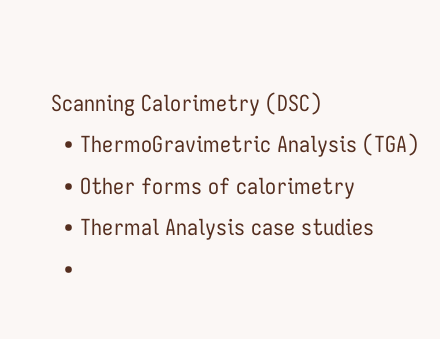Scanning Calorimetry (DSC)
  • ThermoGravimetric Analysis (TGA)
  • Other forms of calorimetry
  • Thermal Analysis case studies
  •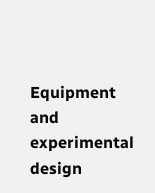Equipment and experimental design